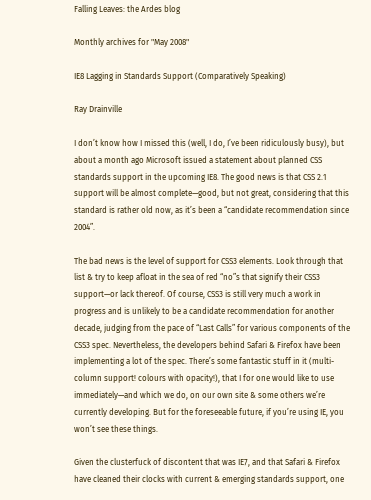Falling Leaves: the Ardes blog

Monthly archives for "May 2008"

IE8 Lagging in Standards Support (Comparatively Speaking)

Ray Drainville

I don’t know how I missed this (well, I do, I’ve been ridiculously busy), but about a month ago Microsoft issued a statement about planned CSS standards support in the upcoming IE8. The good news is that CSS 2.1 support will be almost complete—good, but not great, considering that this standard is rather old now, as it’s been a “candidate recommendation since 2004”.

The bad news is the level of support for CSS3 elements. Look through that list & try to keep afloat in the sea of red “no”s that signify their CSS3 support—or lack thereof. Of course, CSS3 is still very much a work in progress and is unlikely to be a candidate recommendation for another decade, judging from the pace of “Last Calls” for various components of the CSS3 spec. Nevertheless, the developers behind Safari & Firefox have been implementing a lot of the spec. There’s some fantastic stuff in it (multi-column support! colours with opacity!), that I for one would like to use immediately—and which we do, on our own site & some others we’re currently developing. But for the foreseeable future, if you’re using IE, you won’t see these things.

Given the clusterfuck of discontent that was IE7, and that Safari & Firefox have cleaned their clocks with current & emerging standards support, one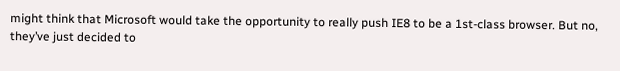might think that Microsoft would take the opportunity to really push IE8 to be a 1st-class browser. But no, they’ve just decided to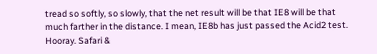tread so softly, so slowly, that the net result will be that IE8 will be that much farther in the distance. I mean, IE8b has just passed the Acid2 test. Hooray. Safari &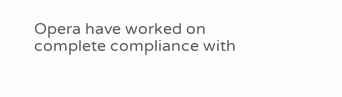Opera have worked on complete compliance with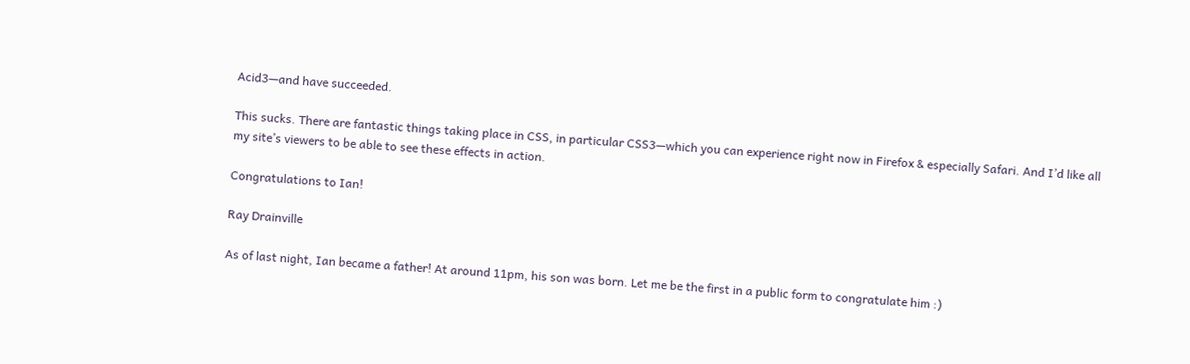Acid3—and have succeeded.

This sucks. There are fantastic things taking place in CSS, in particular CSS3—which you can experience right now in Firefox & especially Safari. And I’d like all my site’s viewers to be able to see these effects in action.

Congratulations to Ian!

Ray Drainville

As of last night, Ian became a father! At around 11pm, his son was born. Let me be the first in a public form to congratulate him :)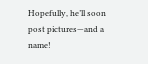Hopefully, he’ll soon post pictures—and a name!